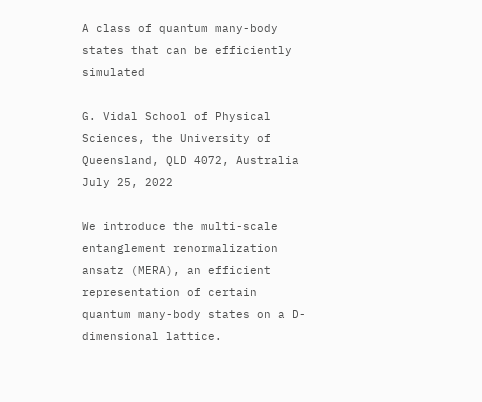A class of quantum many-body states that can be efficiently simulated

G. Vidal School of Physical Sciences, the University of Queensland, QLD 4072, Australia
July 25, 2022

We introduce the multi-scale entanglement renormalization ansatz (MERA), an efficient representation of certain quantum many-body states on a D-dimensional lattice.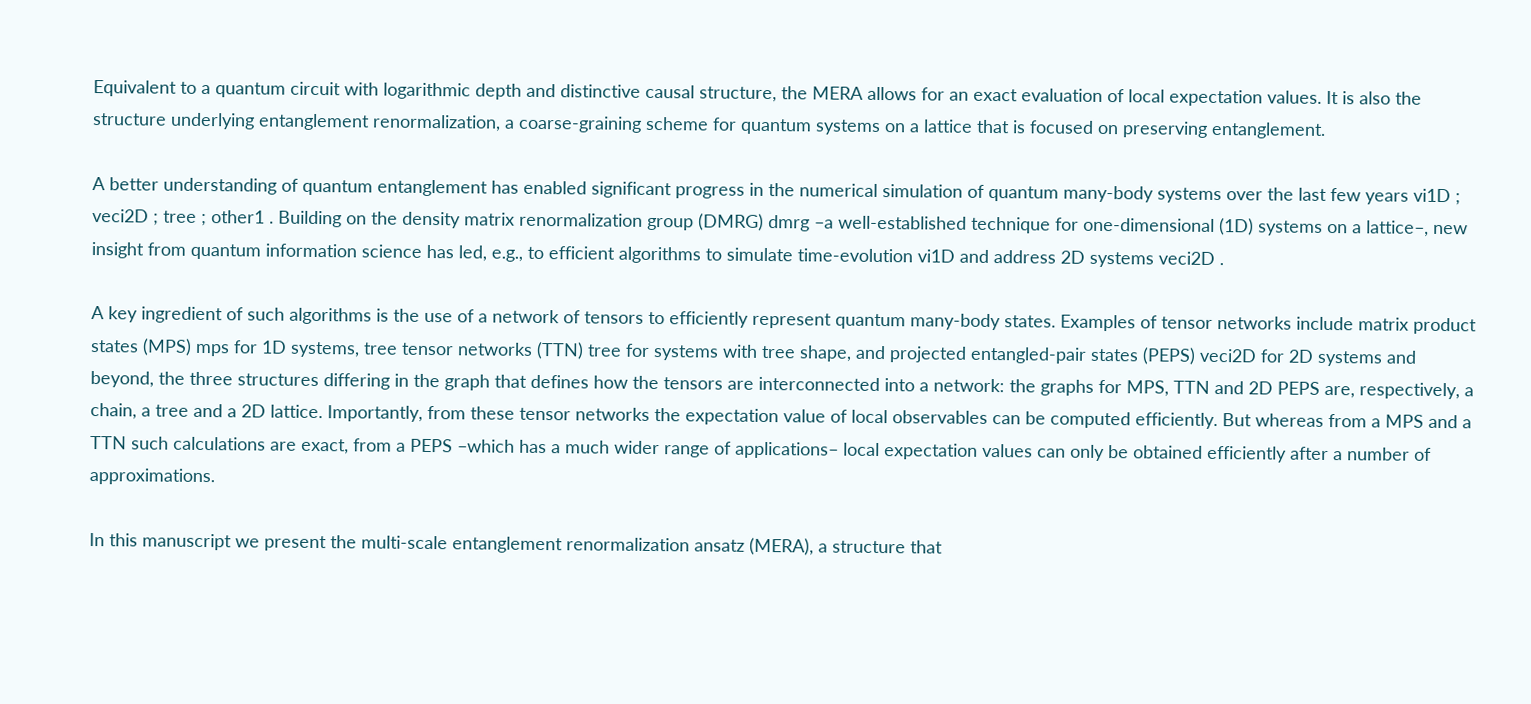Equivalent to a quantum circuit with logarithmic depth and distinctive causal structure, the MERA allows for an exact evaluation of local expectation values. It is also the structure underlying entanglement renormalization, a coarse-graining scheme for quantum systems on a lattice that is focused on preserving entanglement.

A better understanding of quantum entanglement has enabled significant progress in the numerical simulation of quantum many-body systems over the last few years vi1D ; veci2D ; tree ; other1 . Building on the density matrix renormalization group (DMRG) dmrg –a well-established technique for one-dimensional (1D) systems on a lattice–, new insight from quantum information science has led, e.g., to efficient algorithms to simulate time-evolution vi1D and address 2D systems veci2D .

A key ingredient of such algorithms is the use of a network of tensors to efficiently represent quantum many-body states. Examples of tensor networks include matrix product states (MPS) mps for 1D systems, tree tensor networks (TTN) tree for systems with tree shape, and projected entangled-pair states (PEPS) veci2D for 2D systems and beyond, the three structures differing in the graph that defines how the tensors are interconnected into a network: the graphs for MPS, TTN and 2D PEPS are, respectively, a chain, a tree and a 2D lattice. Importantly, from these tensor networks the expectation value of local observables can be computed efficiently. But whereas from a MPS and a TTN such calculations are exact, from a PEPS –which has a much wider range of applications– local expectation values can only be obtained efficiently after a number of approximations.

In this manuscript we present the multi-scale entanglement renormalization ansatz (MERA), a structure that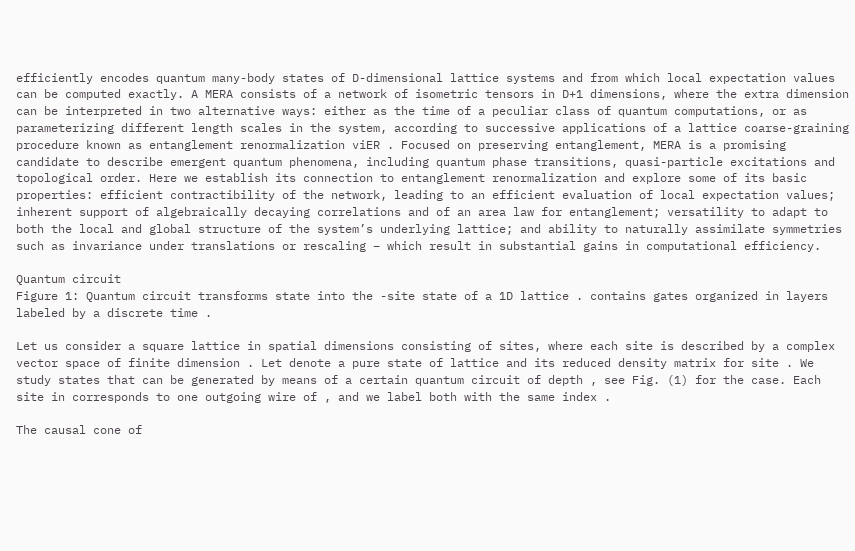efficiently encodes quantum many-body states of D-dimensional lattice systems and from which local expectation values can be computed exactly. A MERA consists of a network of isometric tensors in D+1 dimensions, where the extra dimension can be interpreted in two alternative ways: either as the time of a peculiar class of quantum computations, or as parameterizing different length scales in the system, according to successive applications of a lattice coarse-graining procedure known as entanglement renormalization viER . Focused on preserving entanglement, MERA is a promising candidate to describe emergent quantum phenomena, including quantum phase transitions, quasi-particle excitations and topological order. Here we establish its connection to entanglement renormalization and explore some of its basic properties: efficient contractibility of the network, leading to an efficient evaluation of local expectation values; inherent support of algebraically decaying correlations and of an area law for entanglement; versatility to adapt to both the local and global structure of the system’s underlying lattice; and ability to naturally assimilate symmetries such as invariance under translations or rescaling – which result in substantial gains in computational efficiency.

Quantum circuit
Figure 1: Quantum circuit transforms state into the -site state of a 1D lattice . contains gates organized in layers labeled by a discrete time .

Let us consider a square lattice in spatial dimensions consisting of sites, where each site is described by a complex vector space of finite dimension . Let denote a pure state of lattice and its reduced density matrix for site . We study states that can be generated by means of a certain quantum circuit of depth , see Fig. (1) for the case. Each site in corresponds to one outgoing wire of , and we label both with the same index .

The causal cone of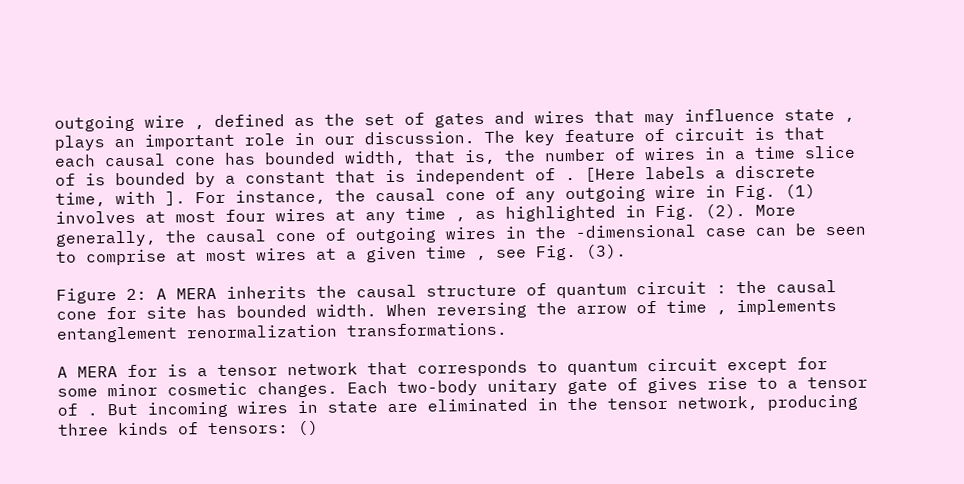outgoing wire , defined as the set of gates and wires that may influence state , plays an important role in our discussion. The key feature of circuit is that each causal cone has bounded width, that is, the number of wires in a time slice of is bounded by a constant that is independent of . [Here labels a discrete time, with ]. For instance, the causal cone of any outgoing wire in Fig. (1) involves at most four wires at any time , as highlighted in Fig. (2). More generally, the causal cone of outgoing wires in the -dimensional case can be seen to comprise at most wires at a given time , see Fig. (3).

Figure 2: A MERA inherits the causal structure of quantum circuit : the causal cone for site has bounded width. When reversing the arrow of time , implements entanglement renormalization transformations.

A MERA for is a tensor network that corresponds to quantum circuit except for some minor cosmetic changes. Each two-body unitary gate of gives rise to a tensor of . But incoming wires in state are eliminated in the tensor network, producing three kinds of tensors: ()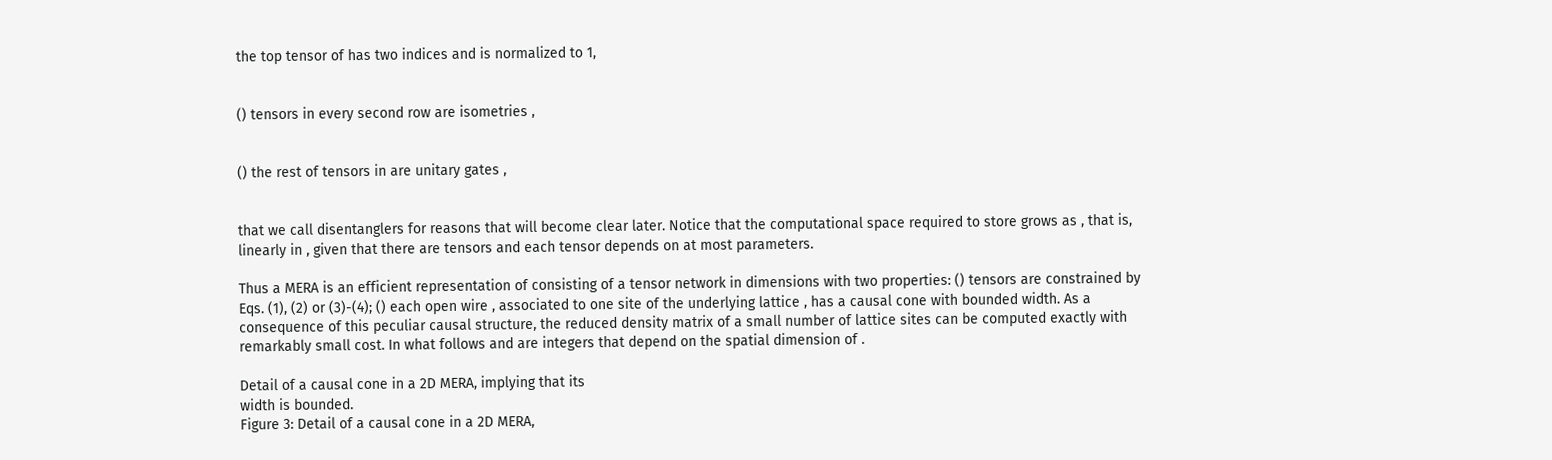the top tensor of has two indices and is normalized to 1,


() tensors in every second row are isometries ,


() the rest of tensors in are unitary gates ,


that we call disentanglers for reasons that will become clear later. Notice that the computational space required to store grows as , that is, linearly in , given that there are tensors and each tensor depends on at most parameters.

Thus a MERA is an efficient representation of consisting of a tensor network in dimensions with two properties: () tensors are constrained by Eqs. (1), (2) or (3)-(4); () each open wire , associated to one site of the underlying lattice , has a causal cone with bounded width. As a consequence of this peculiar causal structure, the reduced density matrix of a small number of lattice sites can be computed exactly with remarkably small cost. In what follows and are integers that depend on the spatial dimension of .

Detail of a causal cone in a 2D MERA, implying that its
width is bounded.
Figure 3: Detail of a causal cone in a 2D MERA,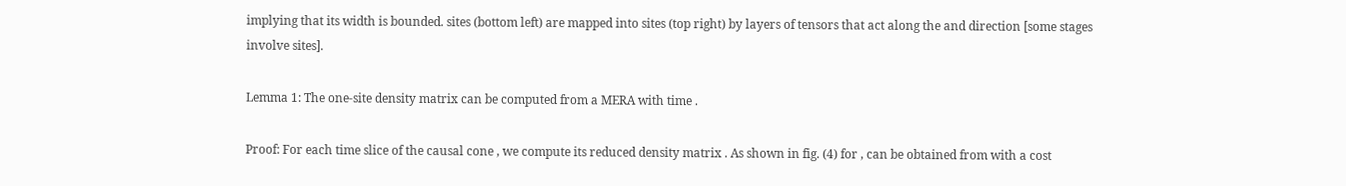implying that its width is bounded. sites (bottom left) are mapped into sites (top right) by layers of tensors that act along the and direction [some stages involve sites].

Lemma 1: The one-site density matrix can be computed from a MERA with time .

Proof: For each time slice of the causal cone , we compute its reduced density matrix . As shown in fig. (4) for , can be obtained from with a cost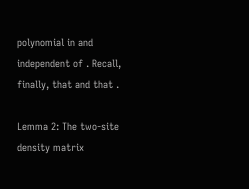polynomial in and independent of . Recall, finally, that and that .

Lemma 2: The two-site density matrix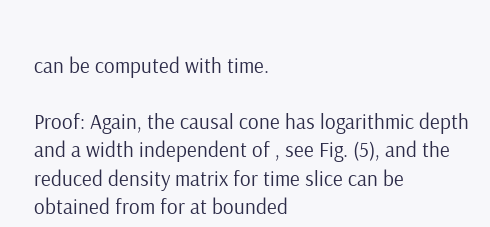can be computed with time.

Proof: Again, the causal cone has logarithmic depth and a width independent of , see Fig. (5), and the reduced density matrix for time slice can be obtained from for at bounded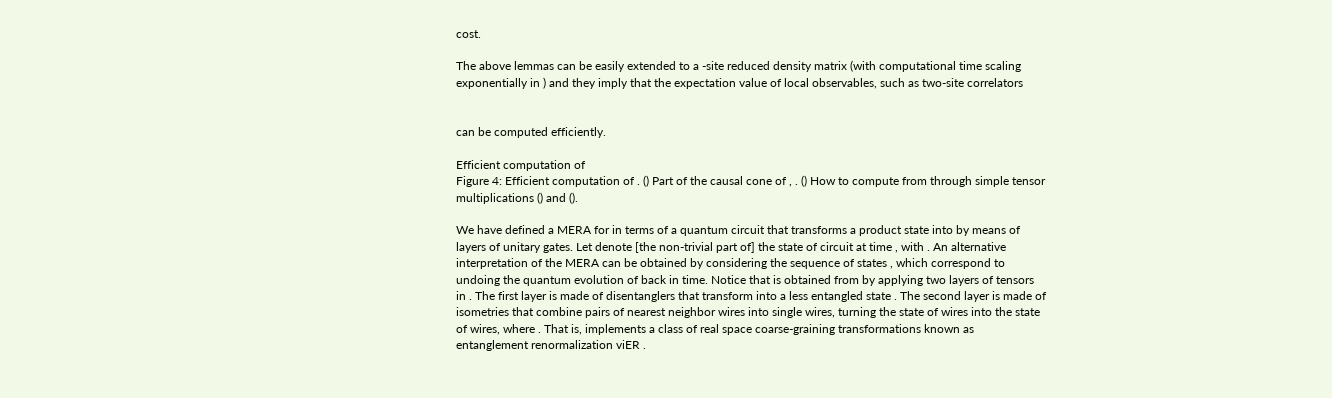cost.

The above lemmas can be easily extended to a -site reduced density matrix (with computational time scaling exponentially in ) and they imply that the expectation value of local observables, such as two-site correlators


can be computed efficiently.

Efficient computation of
Figure 4: Efficient computation of . () Part of the causal cone of , . () How to compute from through simple tensor multiplications () and ().

We have defined a MERA for in terms of a quantum circuit that transforms a product state into by means of layers of unitary gates. Let denote [the non-trivial part of] the state of circuit at time , with . An alternative interpretation of the MERA can be obtained by considering the sequence of states , which correspond to undoing the quantum evolution of back in time. Notice that is obtained from by applying two layers of tensors in . The first layer is made of disentanglers that transform into a less entangled state . The second layer is made of isometries that combine pairs of nearest neighbor wires into single wires, turning the state of wires into the state of wires, where . That is, implements a class of real space coarse-graining transformations known as entanglement renormalization viER .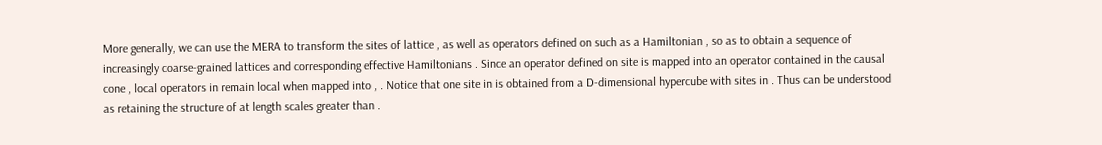More generally, we can use the MERA to transform the sites of lattice , as well as operators defined on such as a Hamiltonian , so as to obtain a sequence of increasingly coarse-grained lattices and corresponding effective Hamiltonians . Since an operator defined on site is mapped into an operator contained in the causal cone , local operators in remain local when mapped into , . Notice that one site in is obtained from a D-dimensional hypercube with sites in . Thus can be understood as retaining the structure of at length scales greater than .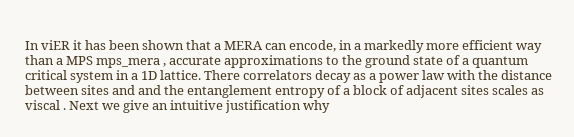In viER it has been shown that a MERA can encode, in a markedly more efficient way than a MPS mps_mera , accurate approximations to the ground state of a quantum critical system in a 1D lattice. There correlators decay as a power law with the distance between sites and and the entanglement entropy of a block of adjacent sites scales as viscal . Next we give an intuitive justification why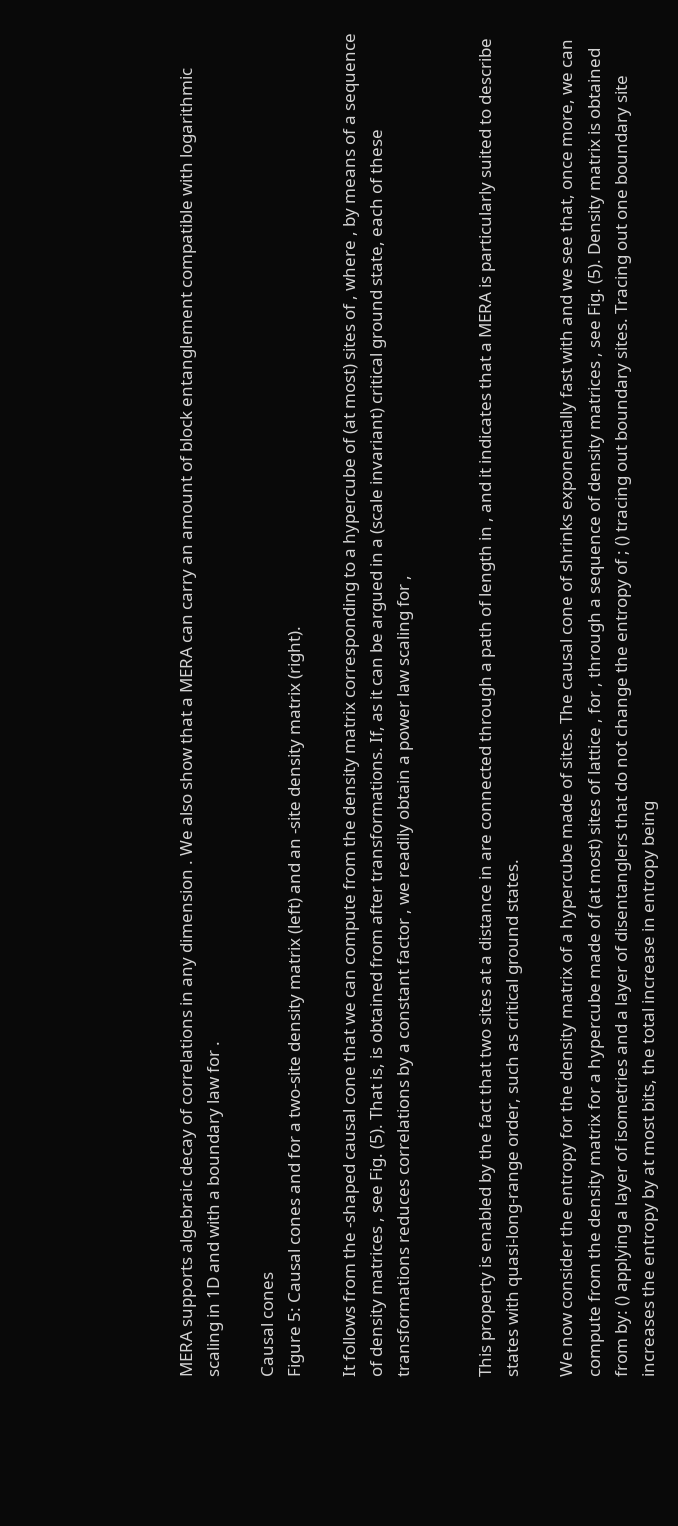MERA supports algebraic decay of correlations in any dimension . We also show that a MERA can carry an amount of block entanglement compatible with logarithmic scaling in 1D and with a boundary law for .

Causal cones
Figure 5: Causal cones and for a two-site density matrix (left) and an -site density matrix (right).

It follows from the -shaped causal cone that we can compute from the density matrix corresponding to a hypercube of (at most) sites of , where , by means of a sequence of density matrices , see Fig. (5). That is, is obtained from after transformations. If, as it can be argued in a (scale invariant) critical ground state, each of these transformations reduces correlations by a constant factor , we readily obtain a power law scaling for ,


This property is enabled by the fact that two sites at a distance in are connected through a path of length in , and it indicates that a MERA is particularly suited to describe states with quasi-long-range order, such as critical ground states.

We now consider the entropy for the density matrix of a hypercube made of sites. The causal cone of shrinks exponentially fast with and we see that, once more, we can compute from the density matrix for a hypercube made of (at most) sites of lattice , for , through a sequence of density matrices , see Fig. (5). Density matrix is obtained from by: () applying a layer of isometries and a layer of disentanglers that do not change the entropy of ; () tracing out boundary sites. Tracing out one boundary site increases the entropy by at most bits, the total increase in entropy being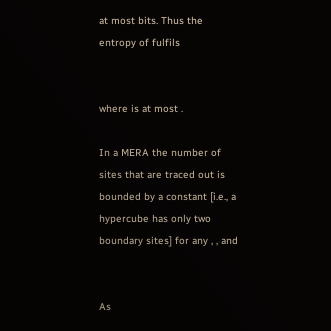at most bits. Thus the entropy of fulfils


where is at most .

In a MERA the number of sites that are traced out is bounded by a constant [i.e., a hypercube has only two boundary sites] for any , , and


As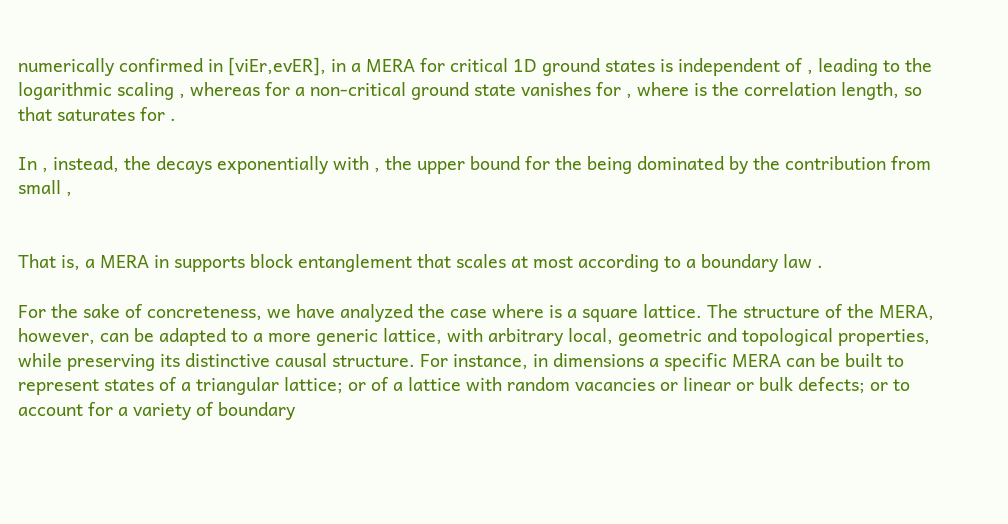numerically confirmed in [viEr,evER], in a MERA for critical 1D ground states is independent of , leading to the logarithmic scaling , whereas for a non-critical ground state vanishes for , where is the correlation length, so that saturates for .

In , instead, the decays exponentially with , the upper bound for the being dominated by the contribution from small ,


That is, a MERA in supports block entanglement that scales at most according to a boundary law .

For the sake of concreteness, we have analyzed the case where is a square lattice. The structure of the MERA, however, can be adapted to a more generic lattice, with arbitrary local, geometric and topological properties, while preserving its distinctive causal structure. For instance, in dimensions a specific MERA can be built to represent states of a triangular lattice; or of a lattice with random vacancies or linear or bulk defects; or to account for a variety of boundary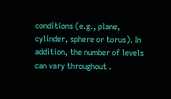conditions (e.g., plane, cylinder, sphere or torus). In addition, the number of levels can vary throughout .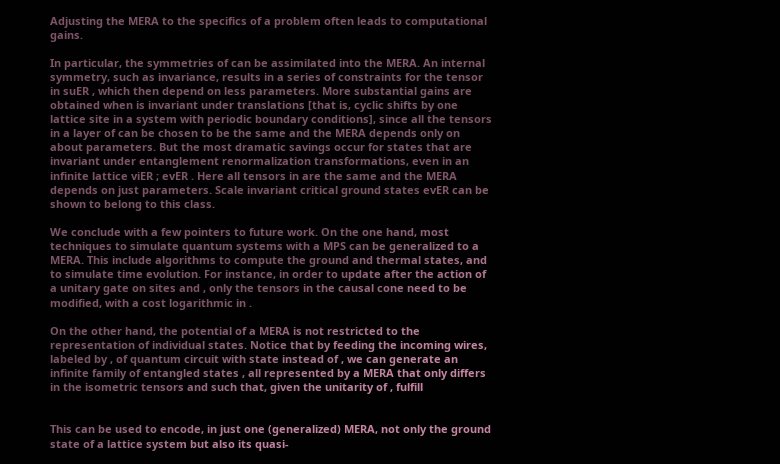Adjusting the MERA to the specifics of a problem often leads to computational gains.

In particular, the symmetries of can be assimilated into the MERA. An internal symmetry, such as invariance, results in a series of constraints for the tensor in suER , which then depend on less parameters. More substantial gains are obtained when is invariant under translations [that is, cyclic shifts by one lattice site in a system with periodic boundary conditions], since all the tensors in a layer of can be chosen to be the same and the MERA depends only on about parameters. But the most dramatic savings occur for states that are invariant under entanglement renormalization transformations, even in an infinite lattice viER ; evER . Here all tensors in are the same and the MERA depends on just parameters. Scale invariant critical ground states evER can be shown to belong to this class.

We conclude with a few pointers to future work. On the one hand, most techniques to simulate quantum systems with a MPS can be generalized to a MERA. This include algorithms to compute the ground and thermal states, and to simulate time evolution. For instance, in order to update after the action of a unitary gate on sites and , only the tensors in the causal cone need to be modified, with a cost logarithmic in .

On the other hand, the potential of a MERA is not restricted to the representation of individual states. Notice that by feeding the incoming wires, labeled by , of quantum circuit with state instead of , we can generate an infinite family of entangled states , all represented by a MERA that only differs in the isometric tensors and such that, given the unitarity of , fulfill


This can be used to encode, in just one (generalized) MERA, not only the ground state of a lattice system but also its quasi-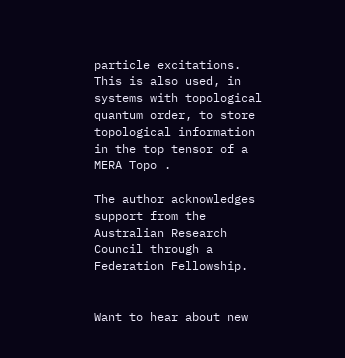particle excitations. This is also used, in systems with topological quantum order, to store topological information in the top tensor of a MERA Topo .

The author acknowledges support from the Australian Research Council through a Federation Fellowship.


Want to hear about new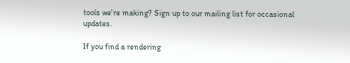tools we're making? Sign up to our mailing list for occasional updates.

If you find a rendering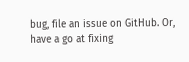bug, file an issue on GitHub. Or, have a go at fixing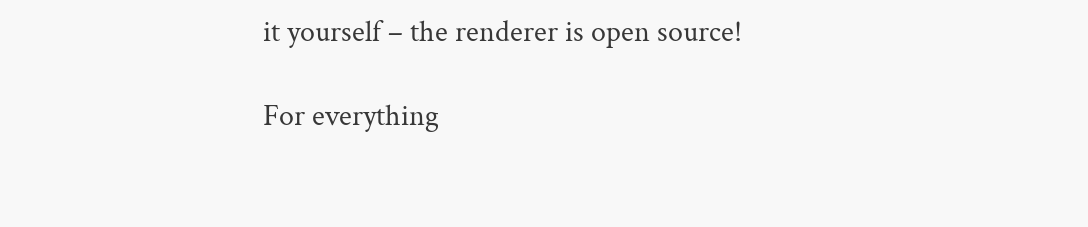it yourself – the renderer is open source!

For everything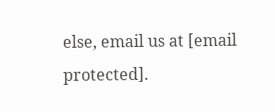else, email us at [email protected].